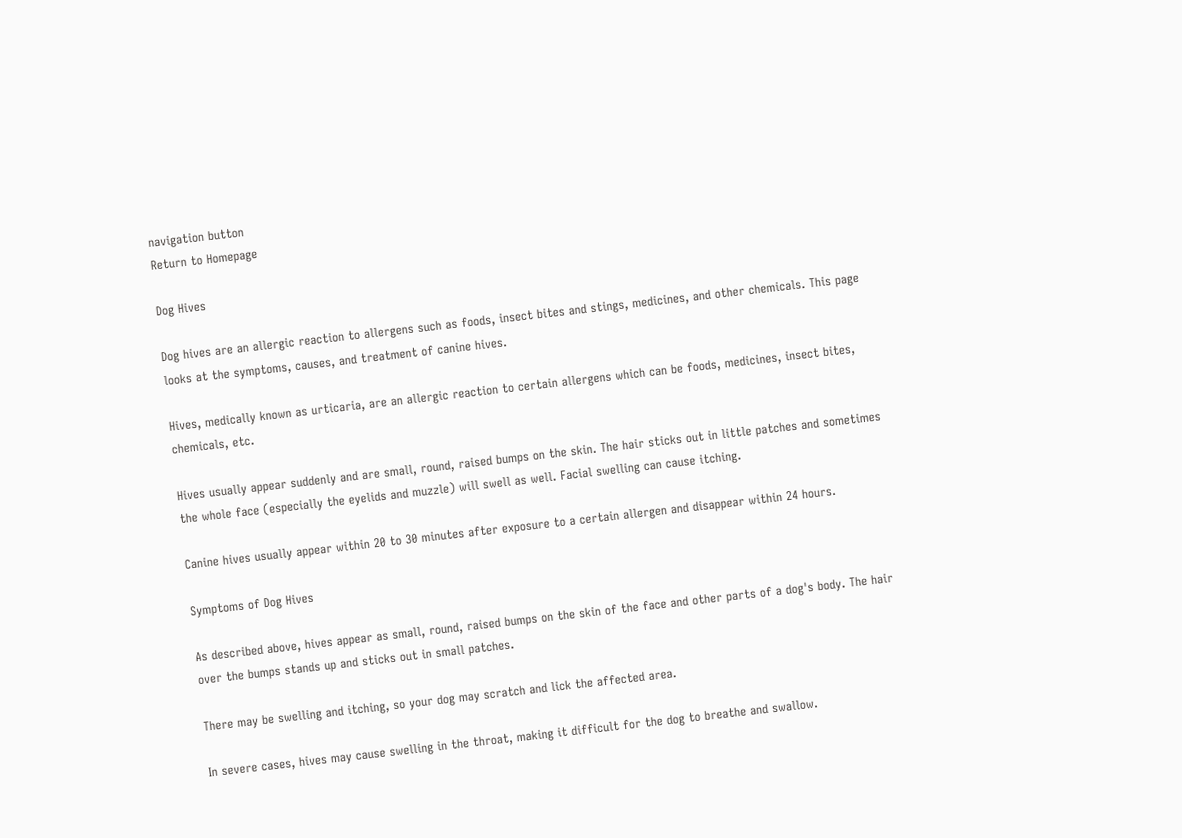navigation button
Return to Homepage

Dog Hives

Dog hives are an allergic reaction to allergens such as foods, insect bites and stings, medicines, and other chemicals. This page looks at the symptoms, causes, and treatment of canine hives.

Hives, medically known as urticaria, are an allergic reaction to certain allergens which can be foods, medicines, insect bites, chemicals, etc.

Hives usually appear suddenly and are small, round, raised bumps on the skin. The hair sticks out in little patches and sometimes the whole face (especially the eyelids and muzzle) will swell as well. Facial swelling can cause itching.

Canine hives usually appear within 20 to 30 minutes after exposure to a certain allergen and disappear within 24 hours.

Symptoms of Dog Hives

As described above, hives appear as small, round, raised bumps on the skin of the face and other parts of a dog's body. The hair over the bumps stands up and sticks out in small patches.

There may be swelling and itching, so your dog may scratch and lick the affected area.

In severe cases, hives may cause swelling in the throat, making it difficult for the dog to breathe and swallow.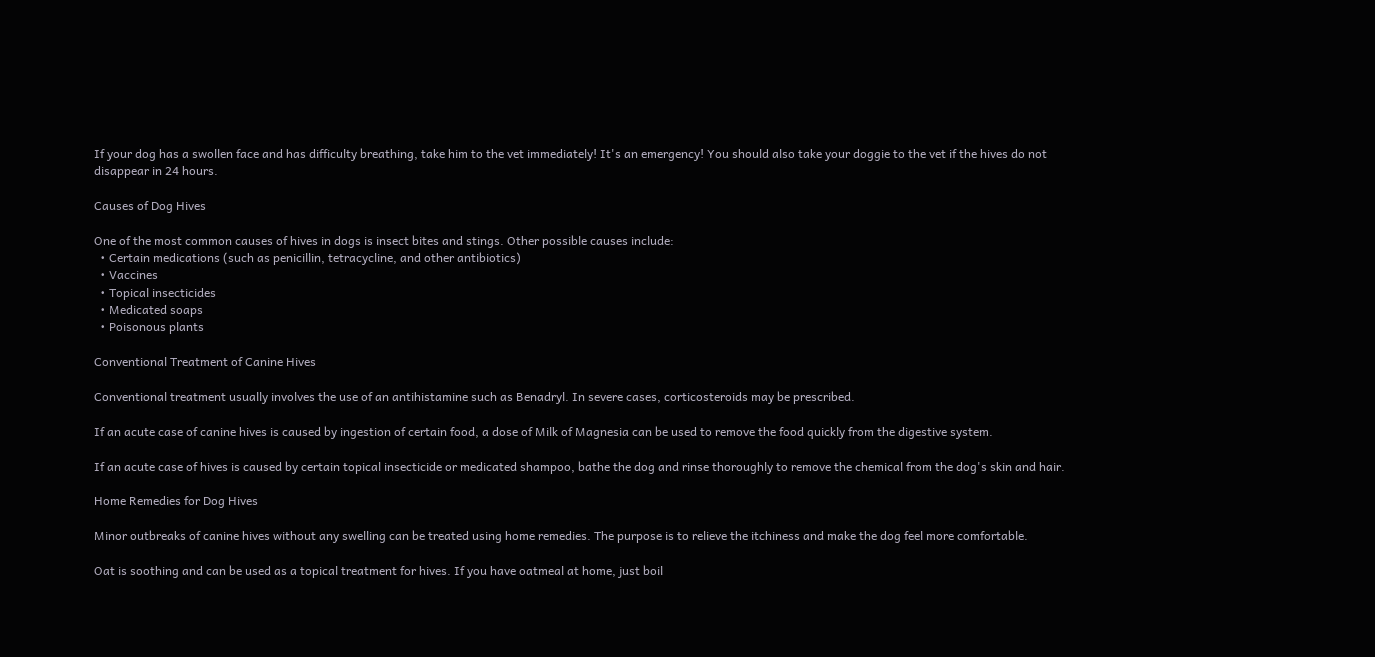If your dog has a swollen face and has difficulty breathing, take him to the vet immediately! It's an emergency! You should also take your doggie to the vet if the hives do not disappear in 24 hours.

Causes of Dog Hives

One of the most common causes of hives in dogs is insect bites and stings. Other possible causes include:
  • Certain medications (such as penicillin, tetracycline, and other antibiotics)
  • Vaccines
  • Topical insecticides
  • Medicated soaps
  • Poisonous plants

Conventional Treatment of Canine Hives

Conventional treatment usually involves the use of an antihistamine such as Benadryl. In severe cases, corticosteroids may be prescribed.

If an acute case of canine hives is caused by ingestion of certain food, a dose of Milk of Magnesia can be used to remove the food quickly from the digestive system.

If an acute case of hives is caused by certain topical insecticide or medicated shampoo, bathe the dog and rinse thoroughly to remove the chemical from the dog's skin and hair.

Home Remedies for Dog Hives

Minor outbreaks of canine hives without any swelling can be treated using home remedies. The purpose is to relieve the itchiness and make the dog feel more comfortable.

Oat is soothing and can be used as a topical treatment for hives. If you have oatmeal at home, just boil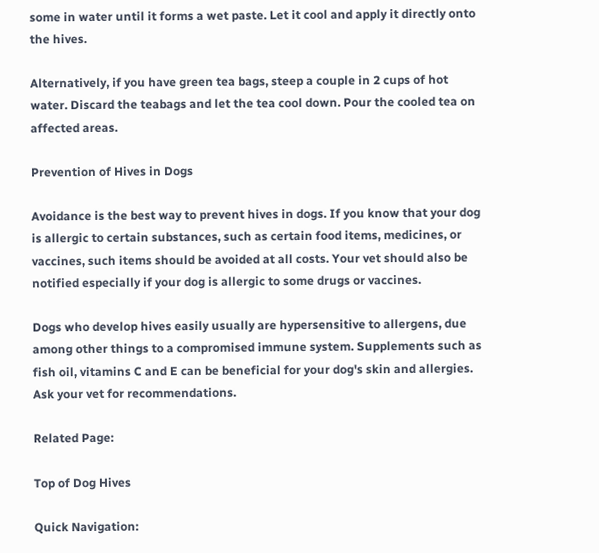some in water until it forms a wet paste. Let it cool and apply it directly onto the hives.

Alternatively, if you have green tea bags, steep a couple in 2 cups of hot water. Discard the teabags and let the tea cool down. Pour the cooled tea on affected areas.

Prevention of Hives in Dogs

Avoidance is the best way to prevent hives in dogs. If you know that your dog is allergic to certain substances, such as certain food items, medicines, or vaccines, such items should be avoided at all costs. Your vet should also be notified especially if your dog is allergic to some drugs or vaccines.

Dogs who develop hives easily usually are hypersensitive to allergens, due among other things to a compromised immune system. Supplements such as fish oil, vitamins C and E can be beneficial for your dog's skin and allergies. Ask your vet for recommendations.

Related Page:

Top of Dog Hives

Quick Navigation: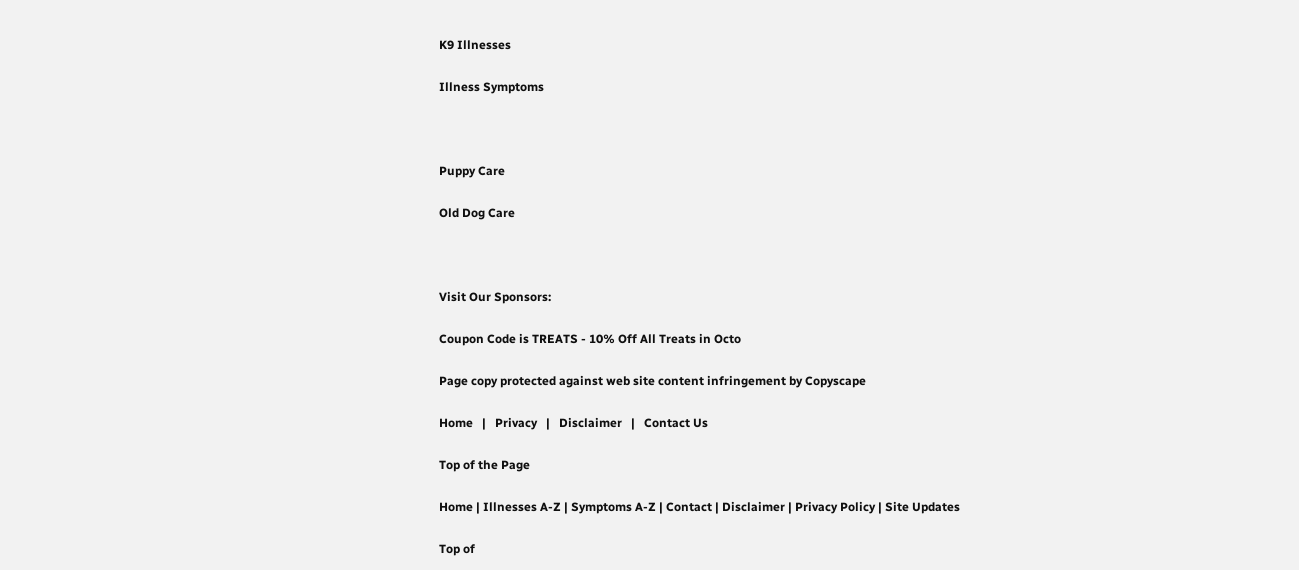K9 Illnesses

Illness Symptoms



Puppy Care

Old Dog Care



Visit Our Sponsors:

Coupon Code is TREATS - 10% Off All Treats in Octo

Page copy protected against web site content infringement by Copyscape

Home   |   Privacy   |   Disclaimer   |   Contact Us

Top of the Page

Home | Illnesses A-Z | Symptoms A-Z | Contact | Disclaimer | Privacy Policy | Site Updates

Top of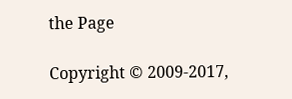the Page

Copyright © 2009-2017,